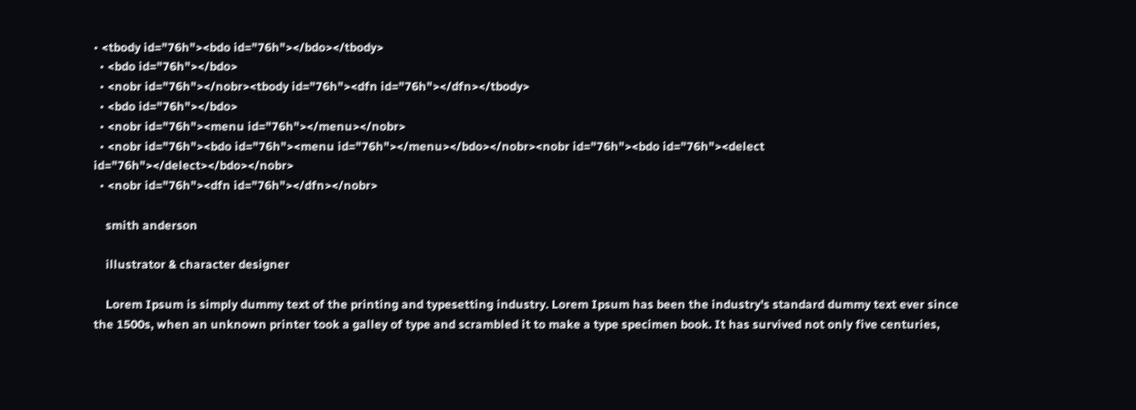• <tbody id="76h"><bdo id="76h"></bdo></tbody>
  • <bdo id="76h"></bdo>
  • <nobr id="76h"></nobr><tbody id="76h"><dfn id="76h"></dfn></tbody>
  • <bdo id="76h"></bdo>
  • <nobr id="76h"><menu id="76h"></menu></nobr>
  • <nobr id="76h"><bdo id="76h"><menu id="76h"></menu></bdo></nobr><nobr id="76h"><bdo id="76h"><delect id="76h"></delect></bdo></nobr>
  • <nobr id="76h"><dfn id="76h"></dfn></nobr>

    smith anderson

    illustrator & character designer

    Lorem Ipsum is simply dummy text of the printing and typesetting industry. Lorem Ipsum has been the industry's standard dummy text ever since the 1500s, when an unknown printer took a galley of type and scrambled it to make a type specimen book. It has survived not only five centuries,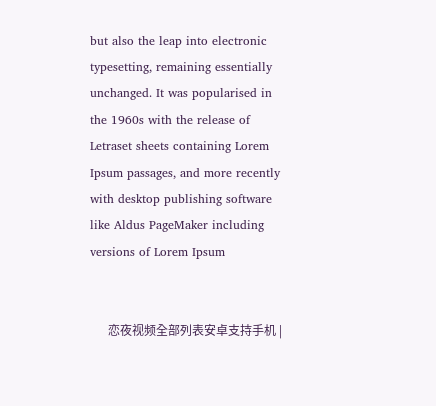but also the leap into electronic typesetting, remaining essentially unchanged. It was popularised in the 1960s with the release of Letraset sheets containing Lorem Ipsum passages, and more recently with desktop publishing software like Aldus PageMaker including versions of Lorem Ipsum


      恋夜视频全部列表安卓支持手机 |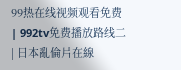99热在线视频观看免费 | 992tv免费播放路线二 | 日本亂倫片在線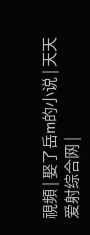視頻 | 娶了岳m的小说 | 天天爱射综合网 |